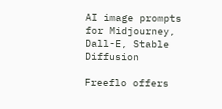AI image prompts for Midjourney, Dall-E, Stable Diffusion

Freeflo offers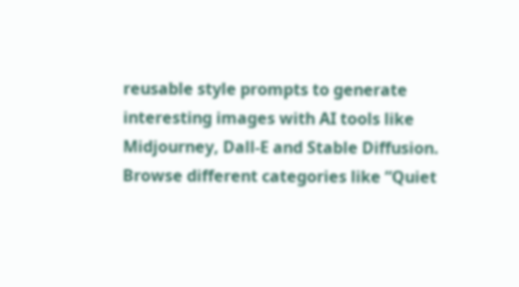reusable style prompts to generate interesting images with AI tools like Midjourney, Dall-E and Stable Diffusion. Browse different categories like “Quiet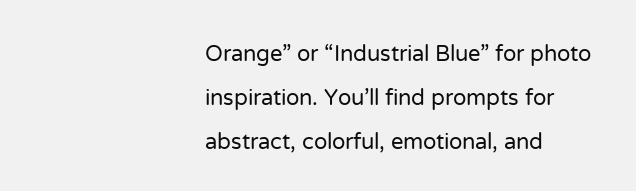Orange” or “Industrial Blue” for photo inspiration. You’ll find prompts for abstract, colorful, emotional, and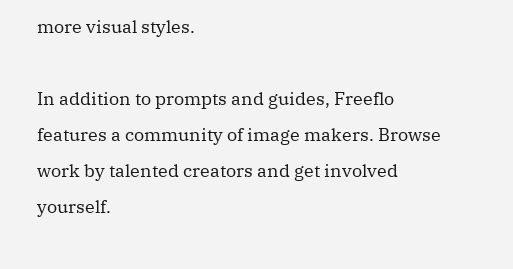more visual styles.

In addition to prompts and guides, Freeflo features a community of image makers. Browse work by talented creators and get involved yourself.